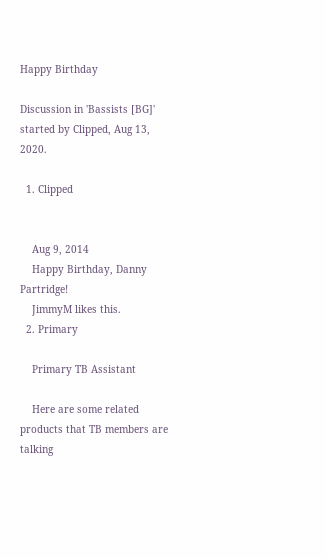Happy Birthday

Discussion in 'Bassists [BG]' started by Clipped, Aug 13, 2020.

  1. Clipped


    Aug 9, 2014
    Happy Birthday, Danny Partridge!
    JimmyM likes this.
  2. Primary

    Primary TB Assistant

    Here are some related products that TB members are talking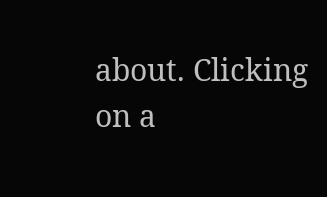about. Clicking on a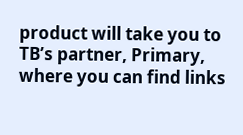product will take you to TB’s partner, Primary, where you can find links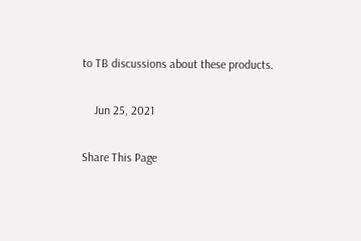to TB discussions about these products.

    Jun 25, 2021

Share This Page